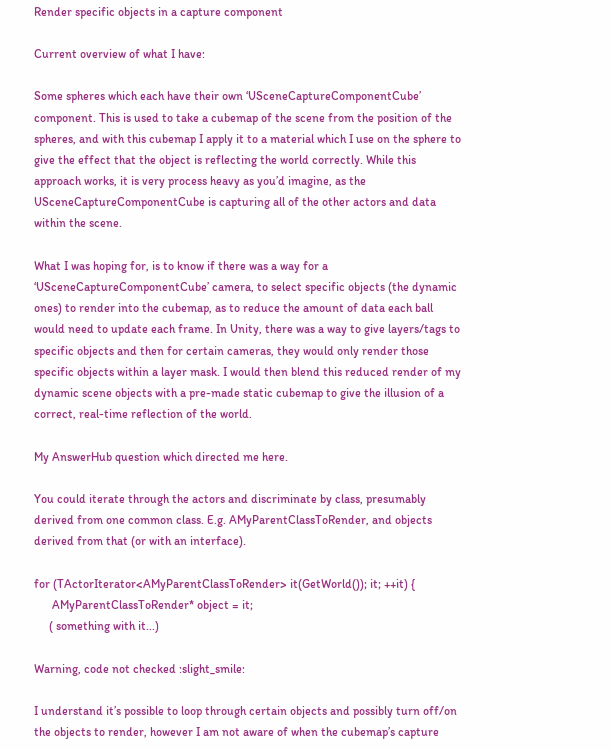Render specific objects in a capture component

Current overview of what I have:

Some spheres which each have their own ‘USceneCaptureComponentCube’ component. This is used to take a cubemap of the scene from the position of the spheres, and with this cubemap I apply it to a material which I use on the sphere to give the effect that the object is reflecting the world correctly. While this approach works, it is very process heavy as you’d imagine, as the USceneCaptureComponentCube is capturing all of the other actors and data within the scene.

What I was hoping for, is to know if there was a way for a ‘USceneCaptureComponentCube’ camera, to select specific objects (the dynamic ones) to render into the cubemap, as to reduce the amount of data each ball would need to update each frame. In Unity, there was a way to give layers/tags to specific objects and then for certain cameras, they would only render those specific objects within a layer mask. I would then blend this reduced render of my dynamic scene objects with a pre-made static cubemap to give the illusion of a correct, real-time reflection of the world.

My AnswerHub question which directed me here.

You could iterate through the actors and discriminate by class, presumably derived from one common class. E.g. AMyParentClassToRender, and objects derived from that (or with an interface).

for (TActorIterator<AMyParentClassToRender> it(GetWorld()); it; ++it) {
      AMyParentClassToRender* object = it;
     ( something with it...)

Warning, code not checked :slight_smile:

I understand it’s possible to loop through certain objects and possibly turn off/on the objects to render, however I am not aware of when the cubemap’s capture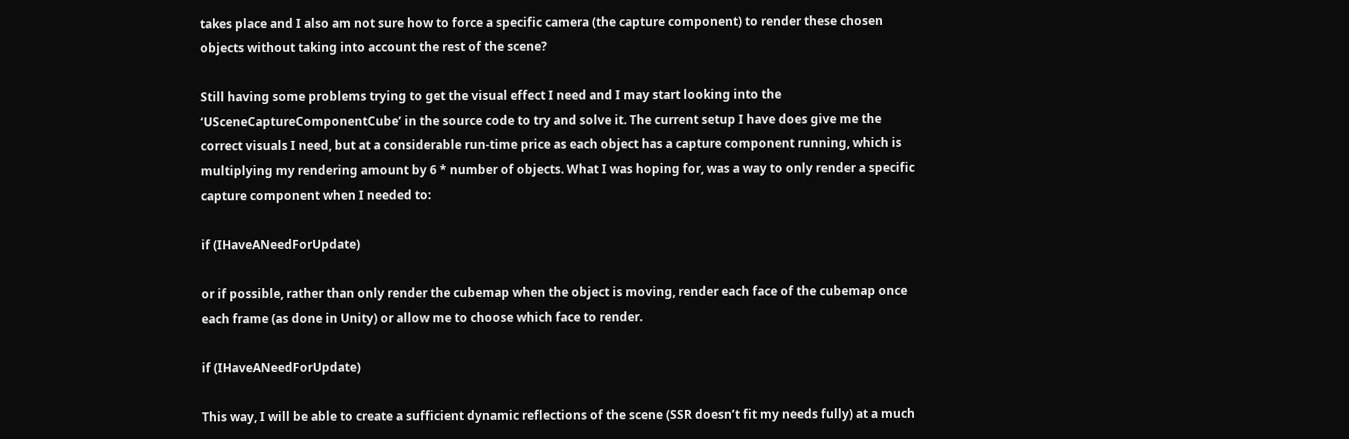takes place and I also am not sure how to force a specific camera (the capture component) to render these chosen objects without taking into account the rest of the scene?

Still having some problems trying to get the visual effect I need and I may start looking into the ‘USceneCaptureComponentCube’ in the source code to try and solve it. The current setup I have does give me the correct visuals I need, but at a considerable run-time price as each object has a capture component running, which is multiplying my rendering amount by 6 * number of objects. What I was hoping for, was a way to only render a specific capture component when I needed to:

if (IHaveANeedForUpdate)

or if possible, rather than only render the cubemap when the object is moving, render each face of the cubemap once each frame (as done in Unity) or allow me to choose which face to render.

if (IHaveANeedForUpdate)

This way, I will be able to create a sufficient dynamic reflections of the scene (SSR doesn’t fit my needs fully) at a much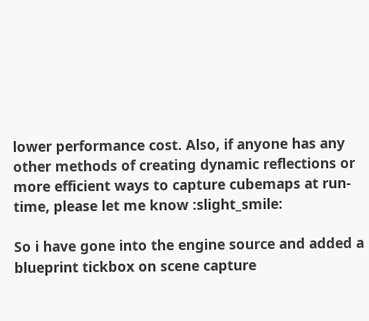lower performance cost. Also, if anyone has any other methods of creating dynamic reflections or more efficient ways to capture cubemaps at run-time, please let me know :slight_smile:

So i have gone into the engine source and added a blueprint tickbox on scene capture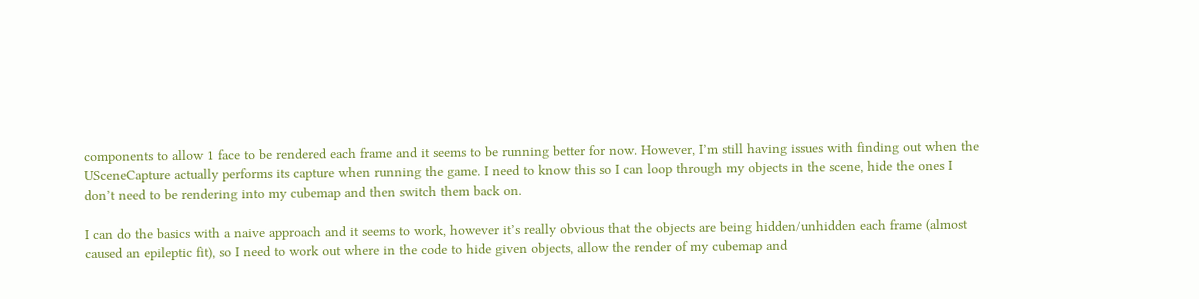components to allow 1 face to be rendered each frame and it seems to be running better for now. However, I’m still having issues with finding out when the USceneCapture actually performs its capture when running the game. I need to know this so I can loop through my objects in the scene, hide the ones I don’t need to be rendering into my cubemap and then switch them back on.

I can do the basics with a naive approach and it seems to work, however it’s really obvious that the objects are being hidden/unhidden each frame (almost caused an epileptic fit), so I need to work out where in the code to hide given objects, allow the render of my cubemap and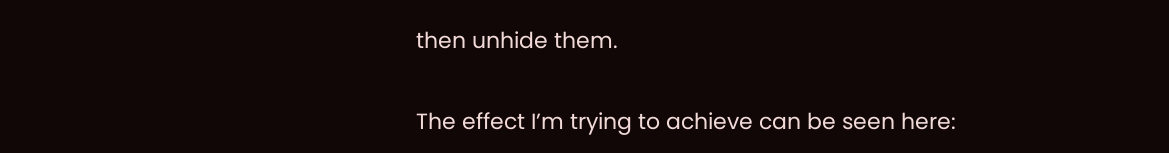then unhide them.

The effect I’m trying to achieve can be seen here: